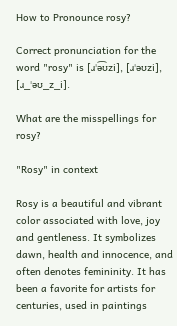How to Pronounce rosy?

Correct pronunciation for the word "rosy" is [ɹˈə͡ʊzi], [ɹˈəʊzi], [ɹ_ˈəʊ_z_i].

What are the misspellings for rosy?

"Rosy" in context

Rosy is a beautiful and vibrant color associated with love, joy and gentleness. It symbolizes dawn, health and innocence, and often denotes femininity. It has been a favorite for artists for centuries, used in paintings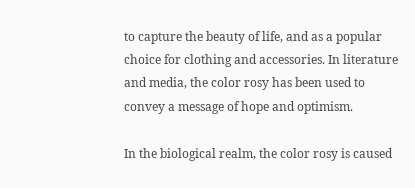to capture the beauty of life, and as a popular choice for clothing and accessories. In literature and media, the color rosy has been used to convey a message of hope and optimism.

In the biological realm, the color rosy is caused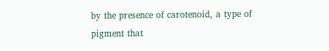by the presence of carotenoid, a type of pigment that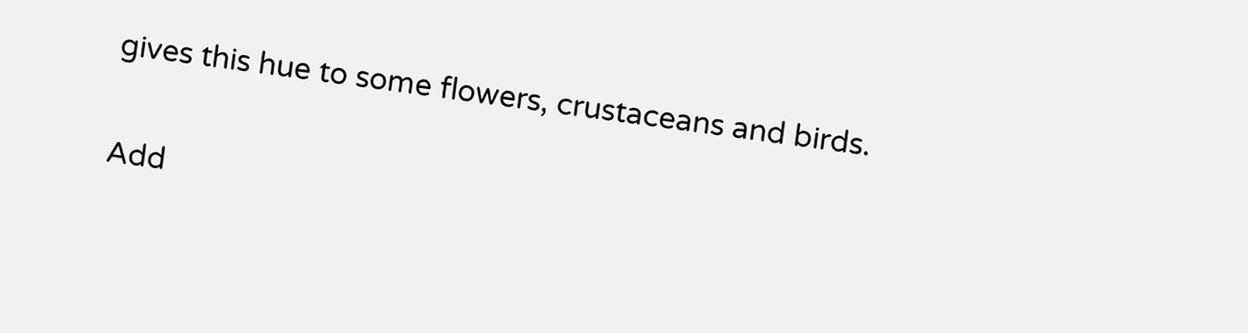gives this hue to some flowers, crustaceans and birds.


Add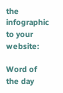the infographic to your website:

Word of the day